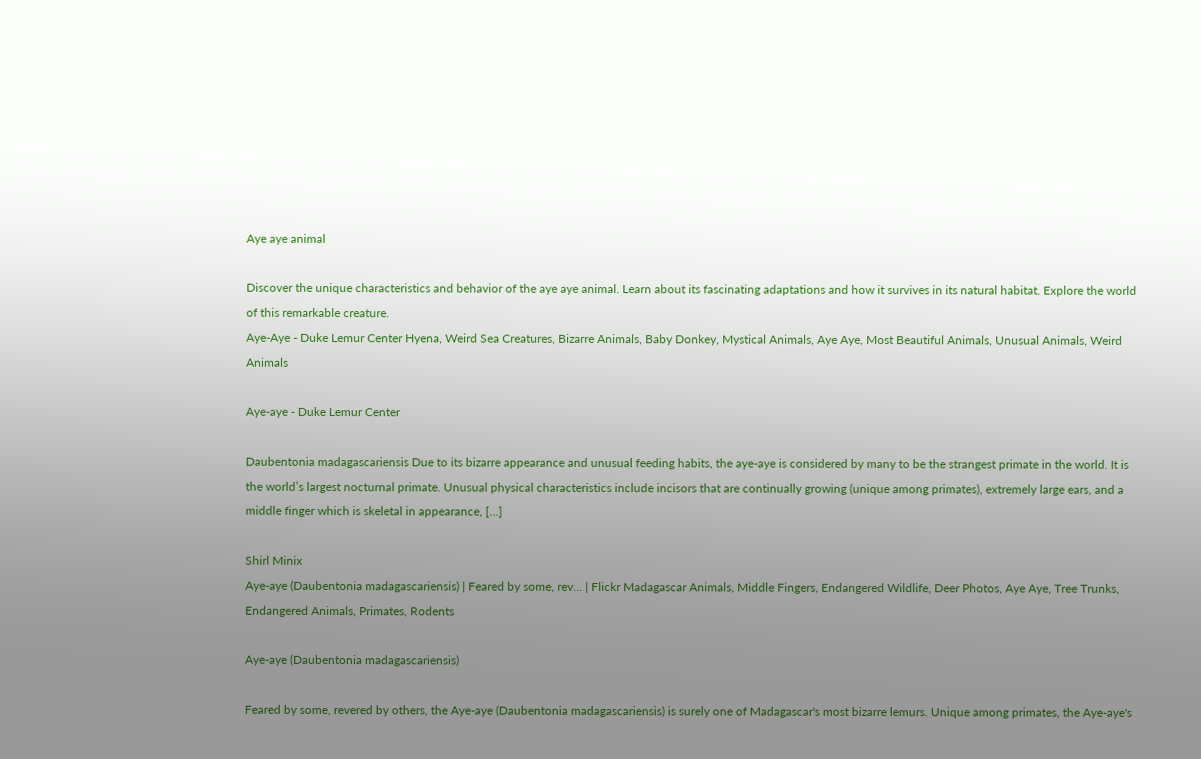Aye aye animal

Discover the unique characteristics and behavior of the aye aye animal. Learn about its fascinating adaptations and how it survives in its natural habitat. Explore the world of this remarkable creature.
Aye-Aye - Duke Lemur Center Hyena, Weird Sea Creatures, Bizarre Animals, Baby Donkey, Mystical Animals, Aye Aye, Most Beautiful Animals, Unusual Animals, Weird Animals

Aye-aye - Duke Lemur Center

Daubentonia madagascariensis Due to its bizarre appearance and unusual feeding habits, the aye-aye is considered by many to be the strangest primate in the world. It is the world’s largest nocturnal primate. Unusual physical characteristics include incisors that are continually growing (unique among primates), extremely large ears, and a middle finger which is skeletal in appearance, […]

Shirl Minix
Aye-aye (Daubentonia madagascariensis) | Feared by some, rev… | Flickr Madagascar Animals, Middle Fingers, Endangered Wildlife, Deer Photos, Aye Aye, Tree Trunks, Endangered Animals, Primates, Rodents

Aye-aye (Daubentonia madagascariensis)

Feared by some, revered by others, the Aye-aye (Daubentonia madagascariensis) is surely one of Madagascar's most bizarre lemurs. Unique among primates, the Aye-aye's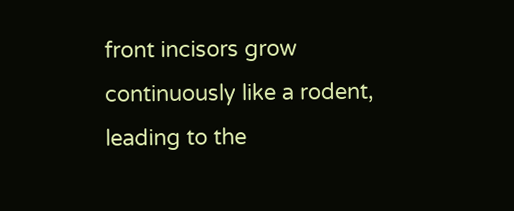front incisors grow continuously like a rodent, leading to the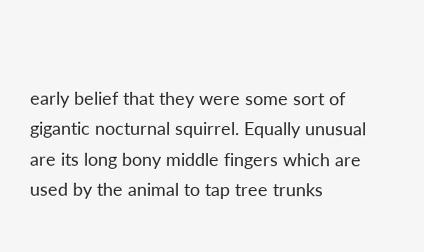early belief that they were some sort of gigantic nocturnal squirrel. Equally unusual are its long bony middle fingers which are used by the animal to tap tree trunks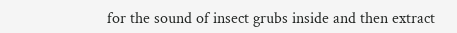for the sound of insect grubs inside and then extract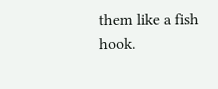them like a fish hook.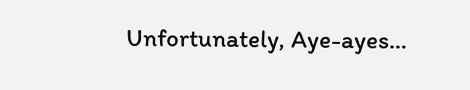Unfortunately, Aye-ayes…